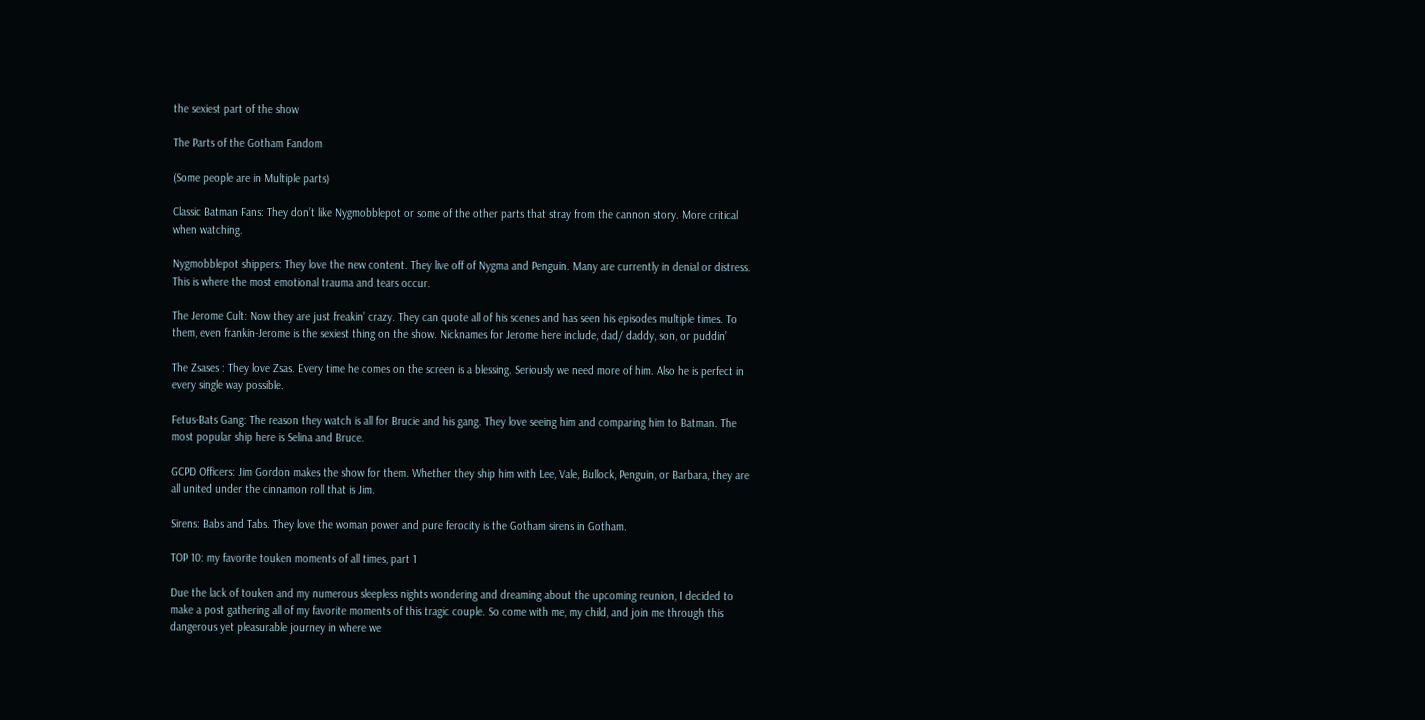the sexiest part of the show

The Parts of the Gotham Fandom

(Some people are in Multiple parts)

Classic Batman Fans: They don’t like Nygmobblepot or some of the other parts that stray from the cannon story. More critical when watching.

Nygmobblepot shippers: They love the new content. They live off of Nygma and Penguin. Many are currently in denial or distress. This is where the most emotional trauma and tears occur.

The Jerome Cult: Now they are just freakin’ crazy. They can quote all of his scenes and has seen his episodes multiple times. To them, even frankin-Jerome is the sexiest thing on the show. Nicknames for Jerome here include, dad/ daddy, son, or puddin’

The Zsases : They love Zsas. Every time he comes on the screen is a blessing. Seriously we need more of him. Also he is perfect in every single way possible.

Fetus-Bats Gang: The reason they watch is all for Brucie and his gang. They love seeing him and comparing him to Batman. The most popular ship here is Selina and Bruce.

GCPD Officers: Jim Gordon makes the show for them. Whether they ship him with Lee, Vale, Bullock, Penguin, or Barbara, they are all united under the cinnamon roll that is Jim.

Sirens: Babs and Tabs. They love the woman power and pure ferocity is the Gotham sirens in Gotham.

TOP 10: my favorite touken moments of all times, part 1

Due the lack of touken and my numerous sleepless nights wondering and dreaming about the upcoming reunion, I decided to make a post gathering all of my favorite moments of this tragic couple. So come with me, my child, and join me through this dangerous yet pleasurable journey in where we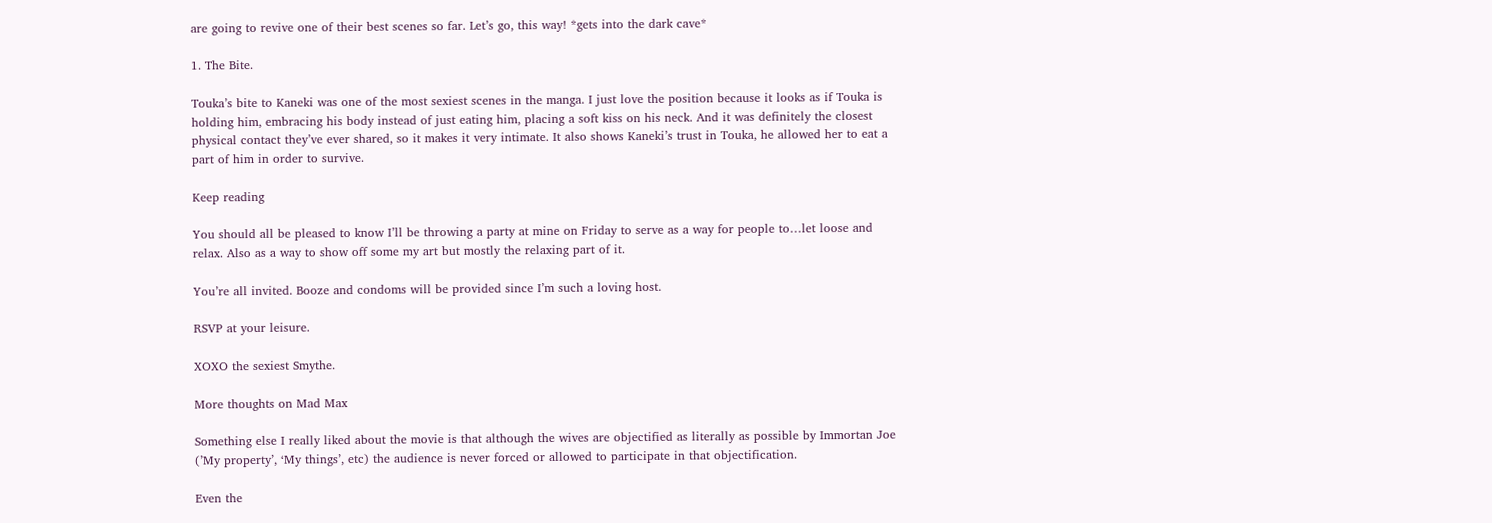are going to revive one of their best scenes so far. Let’s go, this way! *gets into the dark cave*

1. The Bite.

Touka’s bite to Kaneki was one of the most sexiest scenes in the manga. I just love the position because it looks as if Touka is holding him, embracing his body instead of just eating him, placing a soft kiss on his neck. And it was definitely the closest physical contact they’ve ever shared, so it makes it very intimate. It also shows Kaneki’s trust in Touka, he allowed her to eat a part of him in order to survive.

Keep reading

You should all be pleased to know I’ll be throwing a party at mine on Friday to serve as a way for people to…let loose and relax. Also as a way to show off some my art but mostly the relaxing part of it.

You’re all invited. Booze and condoms will be provided since I’m such a loving host.

RSVP at your leisure.

XOXO the sexiest Smythe.

More thoughts on Mad Max

Something else I really liked about the movie is that although the wives are objectified as literally as possible by Immortan Joe (’My property’, ‘My things’, etc) the audience is never forced or allowed to participate in that objectification.

Even the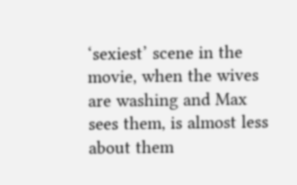‘sexiest’ scene in the movie, when the wives are washing and Max sees them, is almost less about them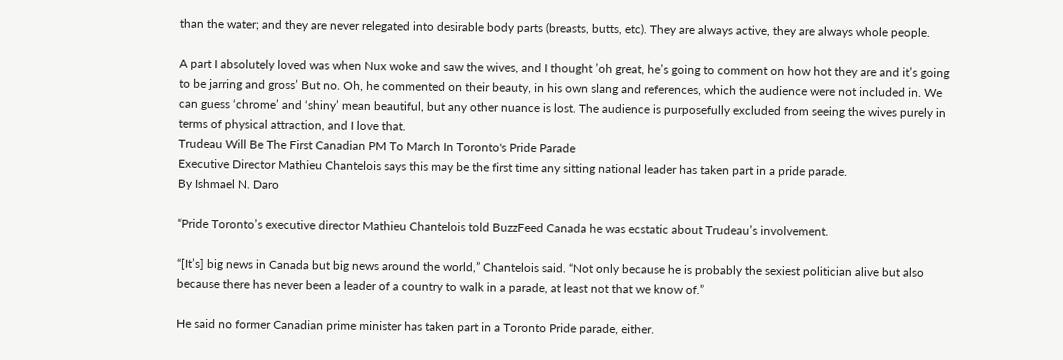than the water; and they are never relegated into desirable body parts (breasts, butts, etc). They are always active, they are always whole people.

A part I absolutely loved was when Nux woke and saw the wives, and I thought ’oh great, he’s going to comment on how hot they are and it’s going to be jarring and gross’ But no. Oh, he commented on their beauty, in his own slang and references, which the audience were not included in. We can guess ‘chrome’ and ‘shiny’ mean beautiful, but any other nuance is lost. The audience is purposefully excluded from seeing the wives purely in terms of physical attraction, and I love that.
Trudeau Will Be The First Canadian PM To March In Toronto's Pride Parade
Executive Director Mathieu Chantelois says this may be the first time any sitting national leader has taken part in a pride parade.
By Ishmael N. Daro

“Pride Toronto’s executive director Mathieu Chantelois told BuzzFeed Canada he was ecstatic about Trudeau’s involvement.

“[It’s] big news in Canada but big news around the world,” Chantelois said. “Not only because he is probably the sexiest politician alive but also because there has never been a leader of a country to walk in a parade, at least not that we know of.”

He said no former Canadian prime minister has taken part in a Toronto Pride parade, either.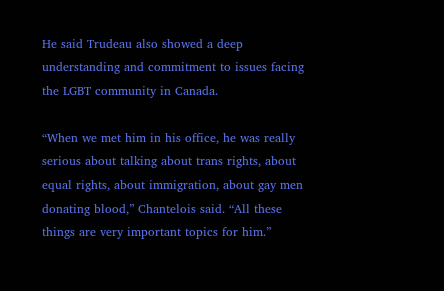He said Trudeau also showed a deep understanding and commitment to issues facing the LGBT community in Canada.

“When we met him in his office, he was really serious about talking about trans rights, about equal rights, about immigration, about gay men donating blood,” Chantelois said. “All these things are very important topics for him.”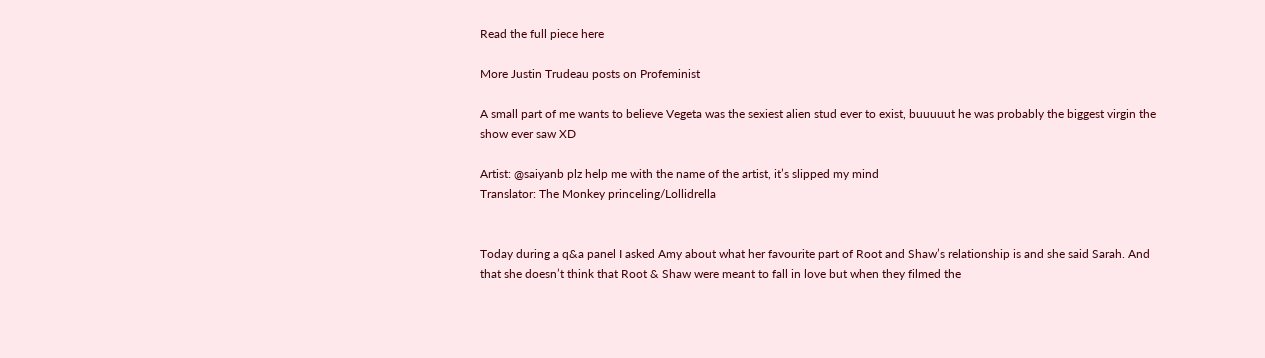Read the full piece here

More Justin Trudeau posts on Profeminist

A small part of me wants to believe Vegeta was the sexiest alien stud ever to exist, buuuuut he was probably the biggest virgin the show ever saw XD

Artist: @saiyanb plz help me with the name of the artist, it’s slipped my mind
Translator: The Monkey princeling/Lollidrella


Today during a q&a panel I asked Amy about what her favourite part of Root and Shaw’s relationship is and she said Sarah. And that she doesn’t think that Root & Shaw were meant to fall in love but when they filmed the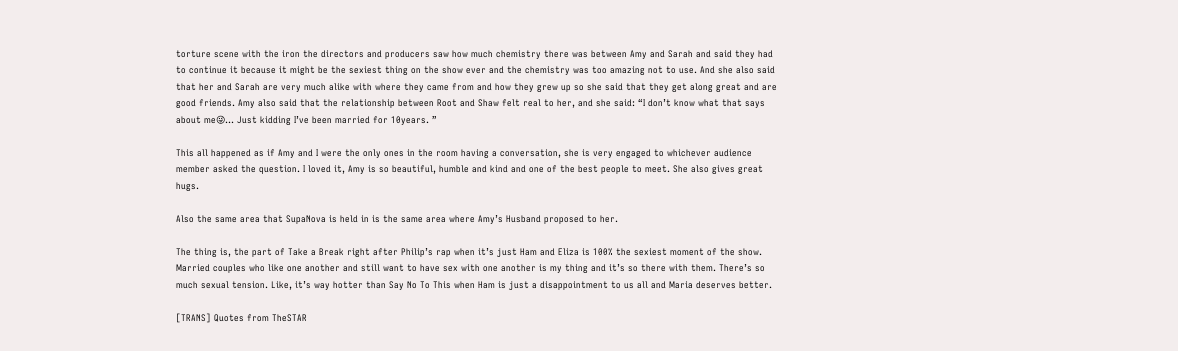torture scene with the iron the directors and producers saw how much chemistry there was between Amy and Sarah and said they had to continue it because it might be the sexiest thing on the show ever and the chemistry was too amazing not to use. And she also said that her and Sarah are very much alike with where they came from and how they grew up so she said that they get along great and are good friends. Amy also said that the relationship between Root and Shaw felt real to her, and she said: “I don’t know what that says about me😜… Just kidding I’ve been married for 10years. ”

This all happened as if Amy and I were the only ones in the room having a conversation, she is very engaged to whichever audience member asked the question. I loved it, Amy is so beautiful, humble and kind and one of the best people to meet. She also gives great hugs.

Also the same area that SupaNova is held in is the same area where Amy’s Husband proposed to her.

The thing is, the part of Take a Break right after Philip’s rap when it’s just Ham and Eliza is 100% the sexiest moment of the show. Married couples who like one another and still want to have sex with one another is my thing and it’s so there with them. There’s so much sexual tension. Like, it’s way hotter than Say No To This when Ham is just a disappointment to us all and Maria deserves better.

[TRANS] Quotes from TheSTAR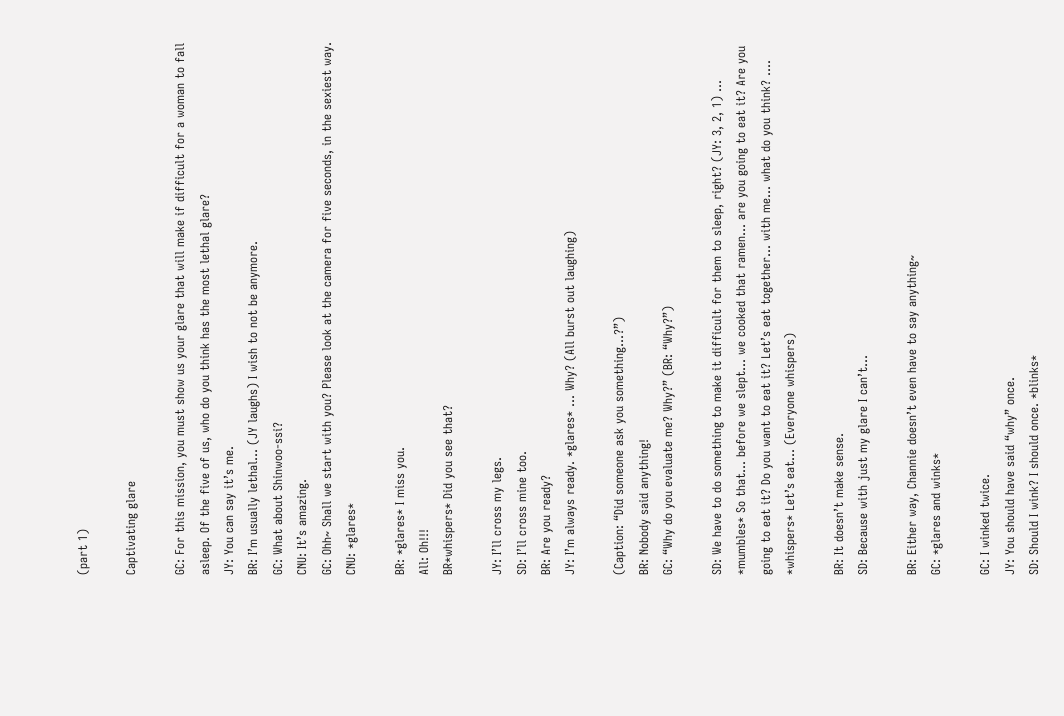(part 1)

Captivating glare

GC: For this mission, you must show us your glare that will make if difficult for a woman to fall asleep. Of the five of us, who do you think has the most lethal glare?
JY: You can say it’s me.
BR: I’m usually lethal… (JY laughs) I wish to not be anymore.
GC: What about Shinwoo-ssi?
CNU: It’s amazing.
GC: Ohh~ Shall we start with you? Please look at the camera for five seconds, in the sexiest way.
CNU: *glares*

BR: *glares* I miss you.
All: Oh!!!
BR*whispers* Did you see that?

JY: I’ll cross my legs.
SD: I’ll cross mine too.
BR: Are you ready?
JY: I’m always ready. *glares* … Why? (All burst out laughing)

(Caption: “Did someone ask you something…?”)
BR: Nobody said anything!
GC: “Why do you evaluate me? Why?” (BR: “Why?”)

SD: We have to do something to make it difficult for them to sleep, right? (JY: 3, 2, 1) … *mumbles* So that… before we slept… we cooked that ramen… are you going to eat it? Are you going to eat it? Do you want to eat it? Let’s eat together… with me… what do you think? …. *whispers* Let’s eat… (Everyone whispers)

BR: It doesn’t make sense.
SD: Because with just my glare I can’t…

BR: Either way, Channie doesn’t even have to say anything~
GC: *glares and winks*

GC: I winked twice.
JY: You should have said “why” once.
SD: Should I wink? I should once. *blinks*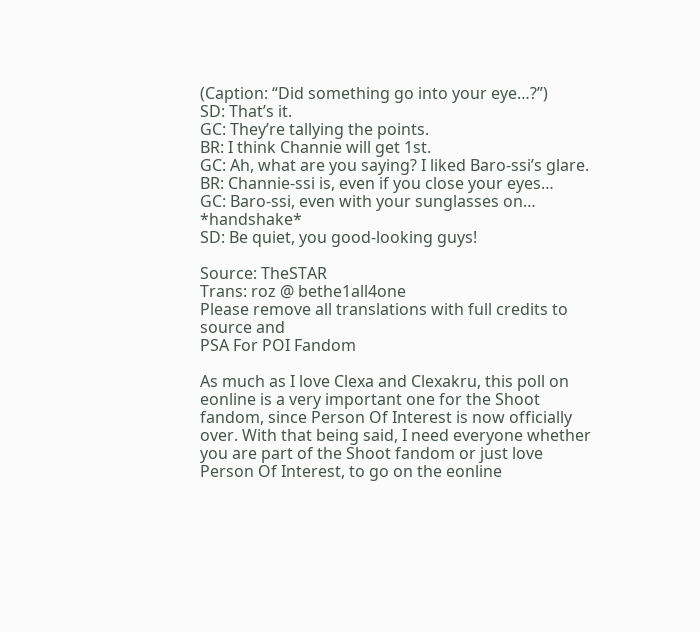(Caption: “Did something go into your eye…?”)
SD: That’s it.
GC: They’re tallying the points.
BR: I think Channie will get 1st.
GC: Ah, what are you saying? I liked Baro-ssi’s glare.
BR: Channie-ssi is, even if you close your eyes…
GC: Baro-ssi, even with your sunglasses on… *handshake*
SD: Be quiet, you good-looking guys!

Source: TheSTAR
Trans: roz @ bethe1all4one
Please remove all translations with full credits to source and
PSA For POI Fandom

As much as I love Clexa and Clexakru, this poll on eonline is a very important one for the Shoot fandom, since Person Of Interest is now officially over. With that being said, I need everyone whether you are part of the Shoot fandom or just love Person Of Interest, to go on the eonline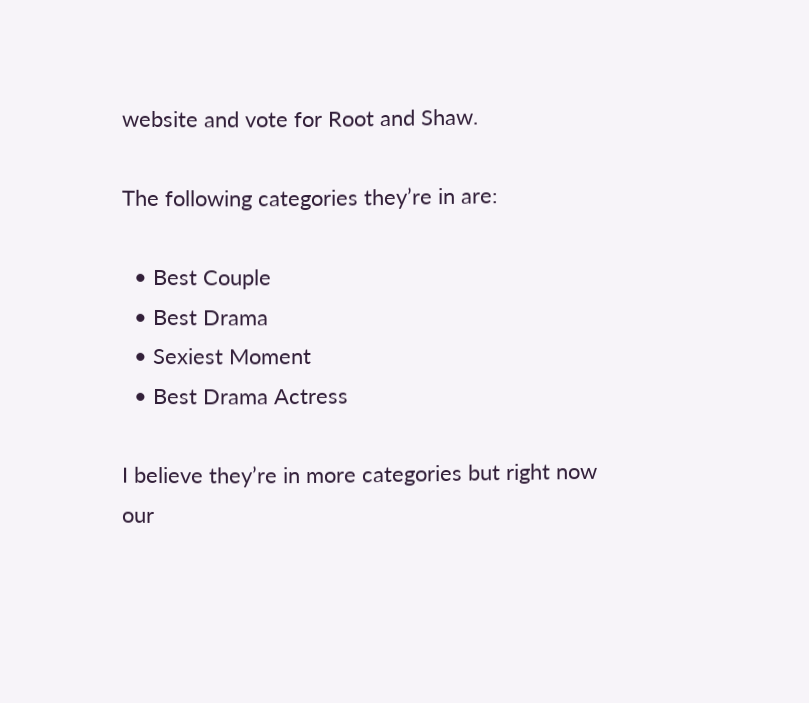website and vote for Root and Shaw.

The following categories they’re in are:

  • Best Couple
  • Best Drama
  • Sexiest Moment
  • Best Drama Actress

I believe they’re in more categories but right now our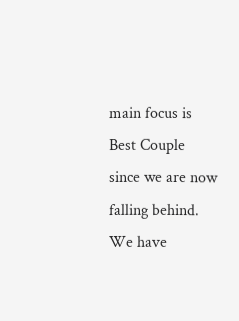main focus is Best Couple since we are now falling behind. We have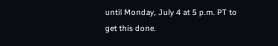until Monday, July 4 at 5 p.m. PT to get this done.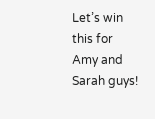Let’s win this for Amy and Sarah guys!